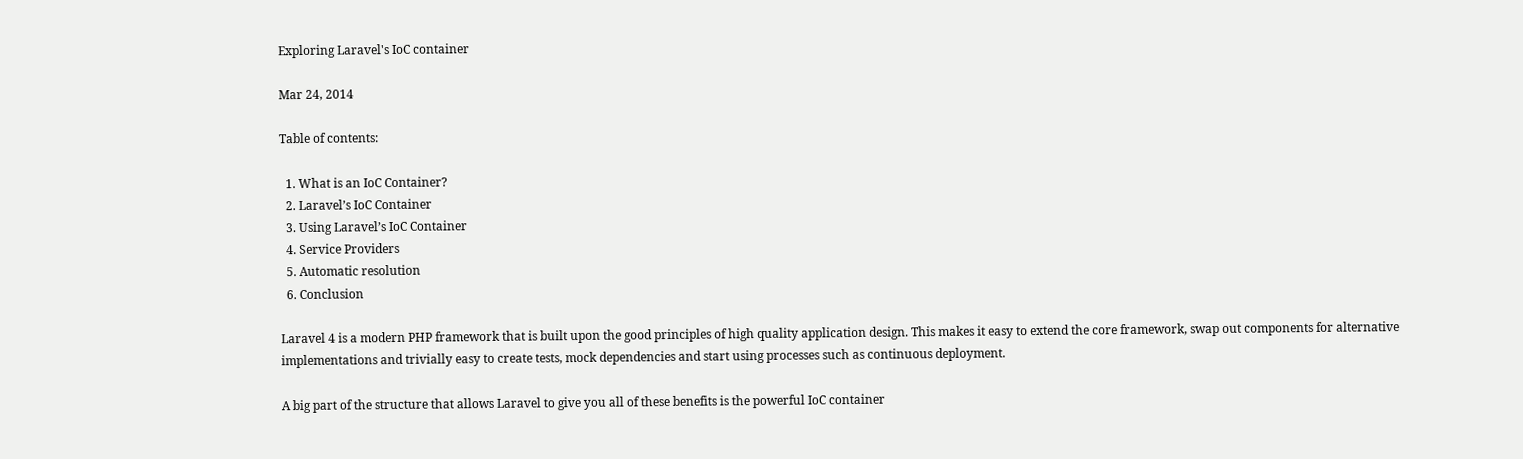Exploring Laravel's IoC container

Mar 24, 2014

Table of contents:

  1. What is an IoC Container?
  2. Laravel’s IoC Container
  3. Using Laravel’s IoC Container
  4. Service Providers
  5. Automatic resolution
  6. Conclusion

Laravel 4 is a modern PHP framework that is built upon the good principles of high quality application design. This makes it easy to extend the core framework, swap out components for alternative implementations and trivially easy to create tests, mock dependencies and start using processes such as continuous deployment.

A big part of the structure that allows Laravel to give you all of these benefits is the powerful IoC container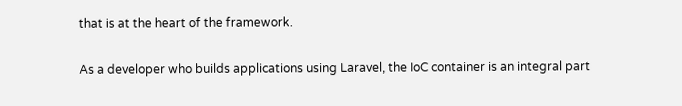that is at the heart of the framework.

As a developer who builds applications using Laravel, the IoC container is an integral part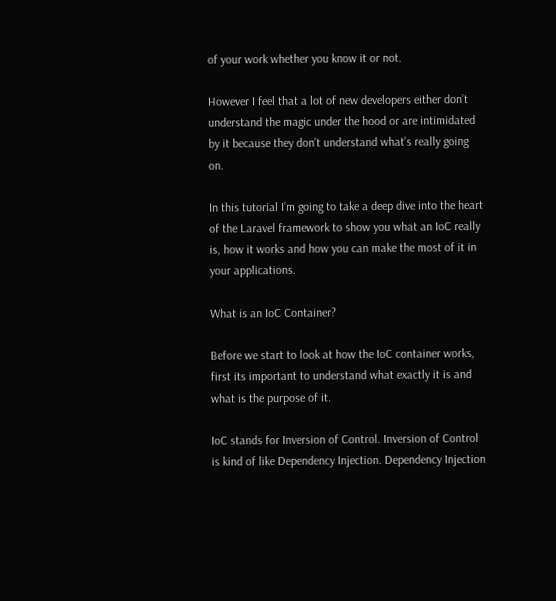of your work whether you know it or not.

However I feel that a lot of new developers either don’t understand the magic under the hood or are intimidated by it because they don’t understand what’s really going on.

In this tutorial I’m going to take a deep dive into the heart of the Laravel framework to show you what an IoC really is, how it works and how you can make the most of it in your applications.

What is an IoC Container?

Before we start to look at how the IoC container works, first its important to understand what exactly it is and what is the purpose of it.

IoC stands for Inversion of Control. Inversion of Control is kind of like Dependency Injection. Dependency Injection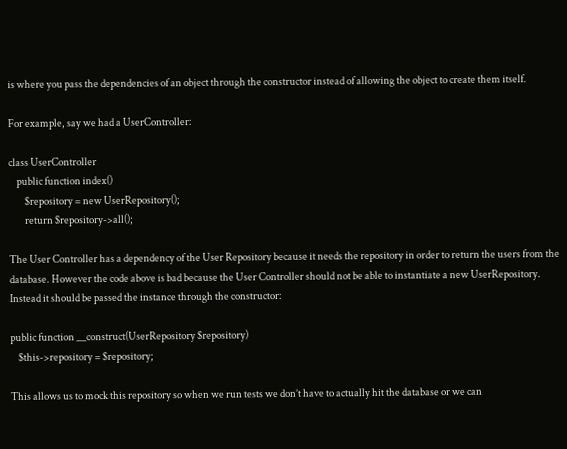is where you pass the dependencies of an object through the constructor instead of allowing the object to create them itself.

For example, say we had a UserController:

class UserController
    public function index()
        $repository = new UserRepository();
        return $repository->all();

The User Controller has a dependency of the User Repository because it needs the repository in order to return the users from the database. However the code above is bad because the User Controller should not be able to instantiate a new UserRepository. Instead it should be passed the instance through the constructor:

public function __construct(UserRepository $repository)
    $this->repository = $repository;

This allows us to mock this repository so when we run tests we don’t have to actually hit the database or we can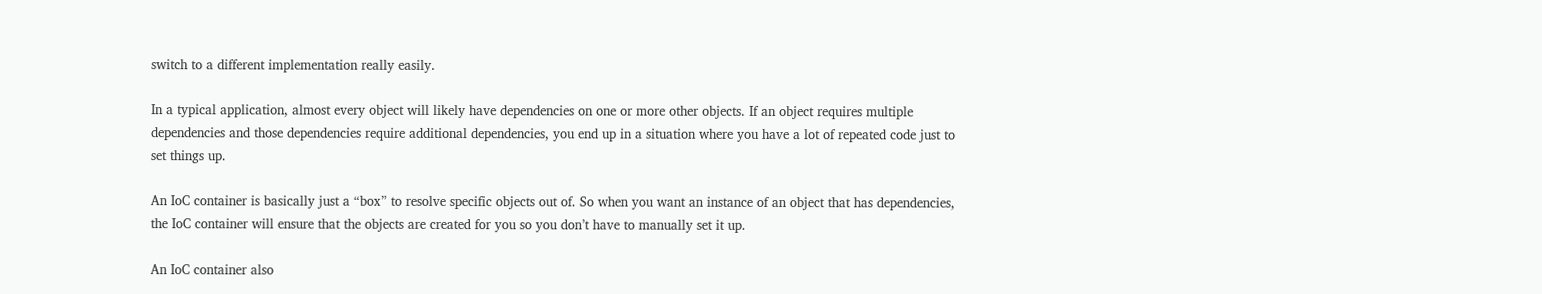switch to a different implementation really easily.

In a typical application, almost every object will likely have dependencies on one or more other objects. If an object requires multiple dependencies and those dependencies require additional dependencies, you end up in a situation where you have a lot of repeated code just to set things up.

An IoC container is basically just a “box” to resolve specific objects out of. So when you want an instance of an object that has dependencies, the IoC container will ensure that the objects are created for you so you don’t have to manually set it up.

An IoC container also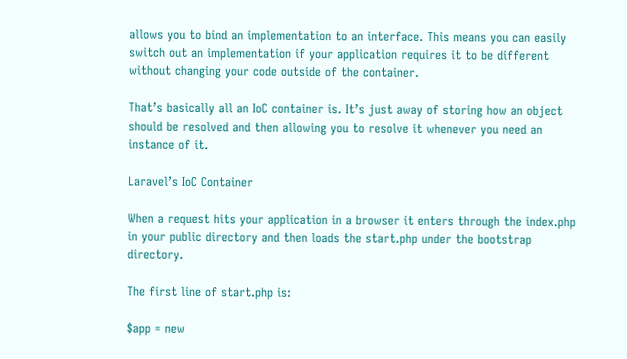allows you to bind an implementation to an interface. This means you can easily switch out an implementation if your application requires it to be different without changing your code outside of the container.

That’s basically all an IoC container is. It’s just away of storing how an object should be resolved and then allowing you to resolve it whenever you need an instance of it.

Laravel’s IoC Container

When a request hits your application in a browser it enters through the index.php in your public directory and then loads the start.php under the bootstrap directory.

The first line of start.php is:

$app = new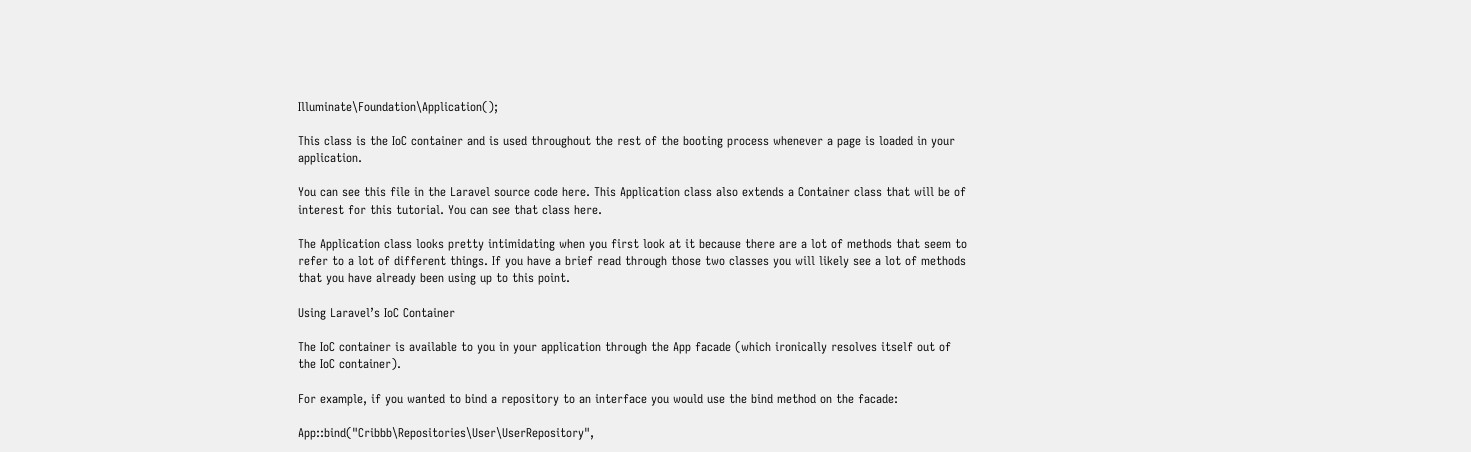Illuminate\Foundation\Application();

This class is the IoC container and is used throughout the rest of the booting process whenever a page is loaded in your application.

You can see this file in the Laravel source code here. This Application class also extends a Container class that will be of interest for this tutorial. You can see that class here.

The Application class looks pretty intimidating when you first look at it because there are a lot of methods that seem to refer to a lot of different things. If you have a brief read through those two classes you will likely see a lot of methods that you have already been using up to this point.

Using Laravel’s IoC Container

The IoC container is available to you in your application through the App facade (which ironically resolves itself out of the IoC container).

For example, if you wanted to bind a repository to an interface you would use the bind method on the facade:

App::bind("Cribbb\Repositories\User\UserRepository",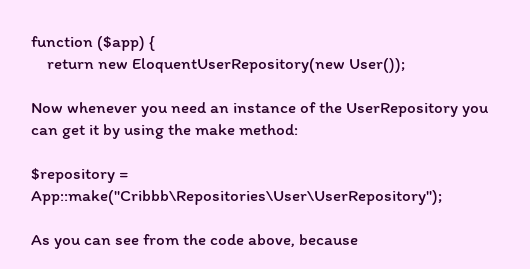function ($app) {
    return new EloquentUserRepository(new User());

Now whenever you need an instance of the UserRepository you can get it by using the make method:

$repository = App::make("Cribbb\Repositories\User\UserRepository");

As you can see from the code above, because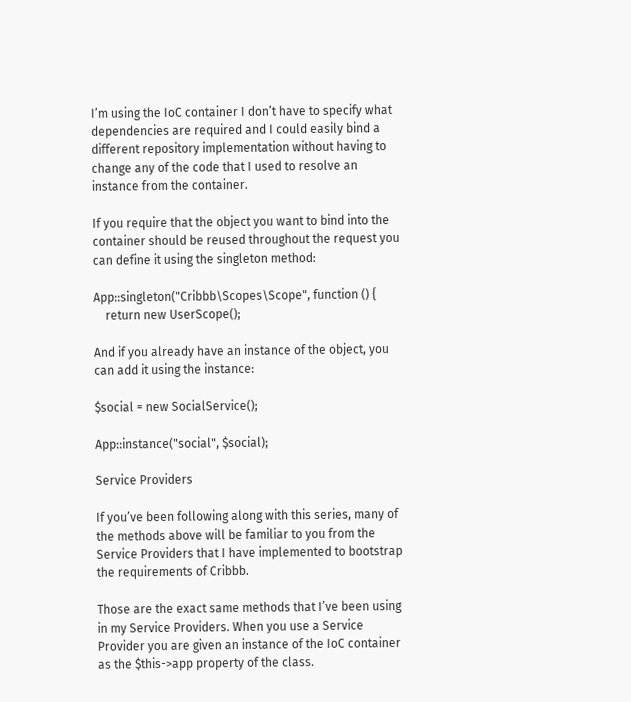I’m using the IoC container I don’t have to specify what dependencies are required and I could easily bind a different repository implementation without having to change any of the code that I used to resolve an instance from the container.

If you require that the object you want to bind into the container should be reused throughout the request you can define it using the singleton method:

App::singleton("Cribbb\Scopes\Scope", function () {
    return new UserScope();

And if you already have an instance of the object, you can add it using the instance:

$social = new SocialService();

App::instance("social", $social);

Service Providers

If you’ve been following along with this series, many of the methods above will be familiar to you from the Service Providers that I have implemented to bootstrap the requirements of Cribbb.

Those are the exact same methods that I’ve been using in my Service Providers. When you use a Service Provider you are given an instance of the IoC container as the $this->app property of the class.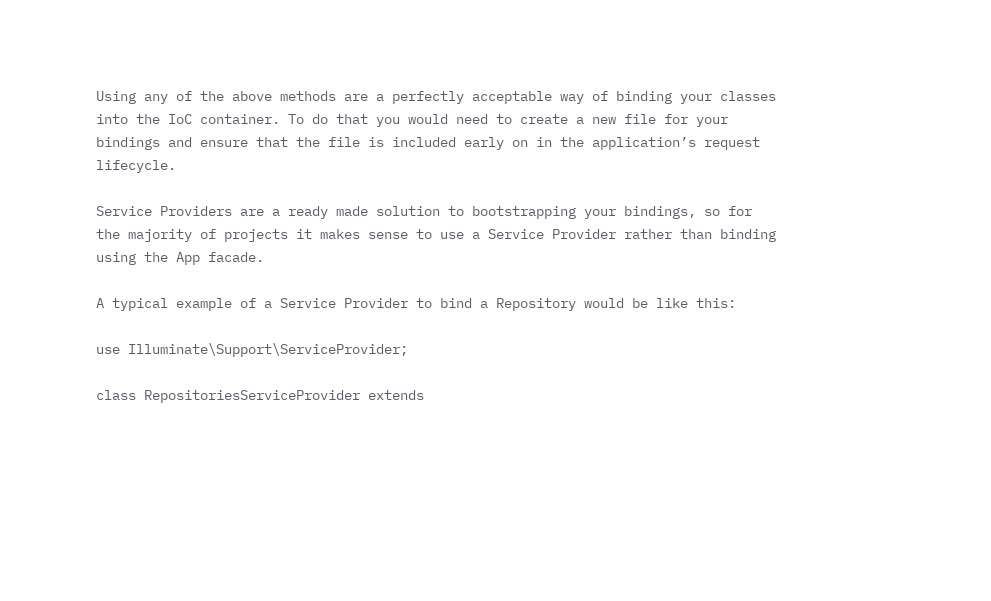Using any of the above methods are a perfectly acceptable way of binding your classes into the IoC container. To do that you would need to create a new file for your bindings and ensure that the file is included early on in the application’s request lifecycle.

Service Providers are a ready made solution to bootstrapping your bindings, so for the majority of projects it makes sense to use a Service Provider rather than binding using the App facade.

A typical example of a Service Provider to bind a Repository would be like this:

use Illuminate\Support\ServiceProvider;

class RepositoriesServiceProvider extends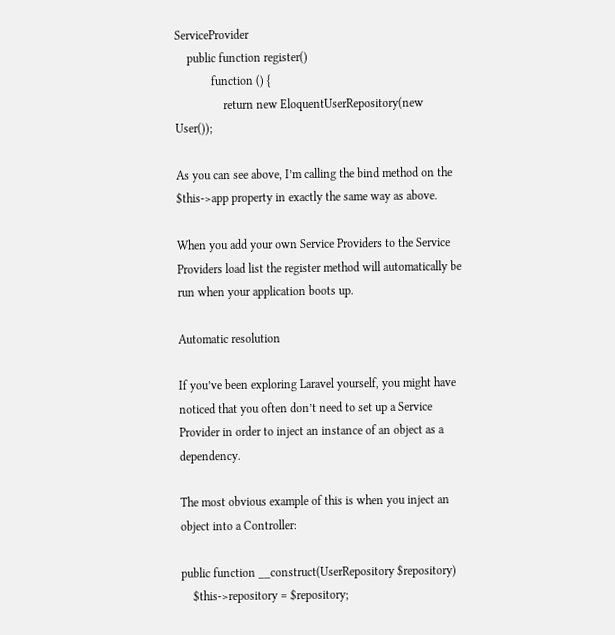ServiceProvider
    public function register()
            function () {
                return new EloquentUserRepository(new User());

As you can see above, I’m calling the bind method on the $this->app property in exactly the same way as above.

When you add your own Service Providers to the Service Providers load list the register method will automatically be run when your application boots up.

Automatic resolution

If you’ve been exploring Laravel yourself, you might have noticed that you often don’t need to set up a Service Provider in order to inject an instance of an object as a dependency.

The most obvious example of this is when you inject an object into a Controller:

public function __construct(UserRepository $repository)
    $this->repository = $repository;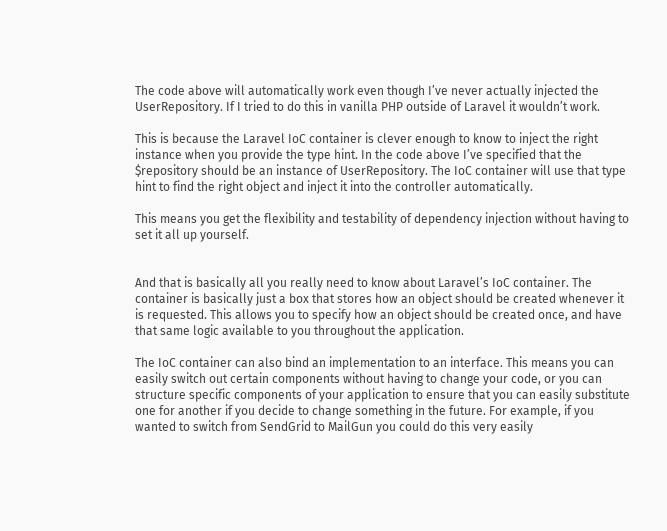The code above will automatically work even though I’ve never actually injected the UserRepository. If I tried to do this in vanilla PHP outside of Laravel it wouldn’t work.

This is because the Laravel IoC container is clever enough to know to inject the right instance when you provide the type hint. In the code above I’ve specified that the $repository should be an instance of UserRepository. The IoC container will use that type hint to find the right object and inject it into the controller automatically.

This means you get the flexibility and testability of dependency injection without having to set it all up yourself.


And that is basically all you really need to know about Laravel’s IoC container. The container is basically just a box that stores how an object should be created whenever it is requested. This allows you to specify how an object should be created once, and have that same logic available to you throughout the application.

The IoC container can also bind an implementation to an interface. This means you can easily switch out certain components without having to change your code, or you can structure specific components of your application to ensure that you can easily substitute one for another if you decide to change something in the future. For example, if you wanted to switch from SendGrid to MailGun you could do this very easily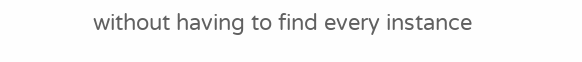without having to find every instance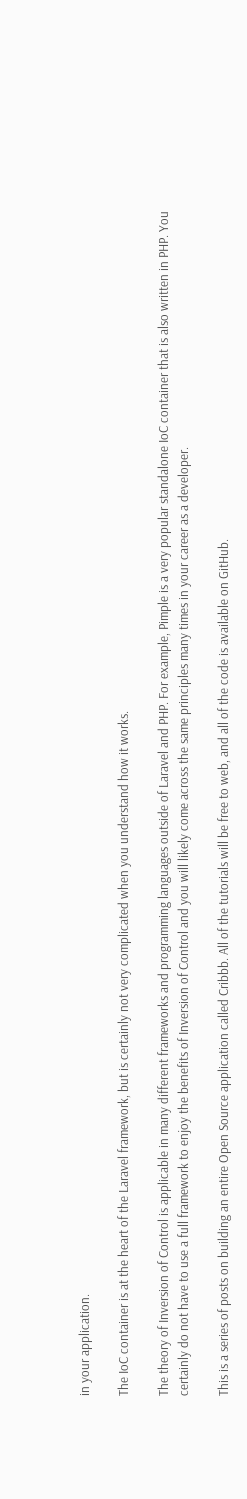in your application.

The IoC container is at the heart of the Laravel framework, but is certainly not very complicated when you understand how it works.

The theory of Inversion of Control is applicable in many different frameworks and programming languages outside of Laravel and PHP. For example, Pimple is a very popular standalone IoC container that is also written in PHP. You certainly do not have to use a full framework to enjoy the benefits of Inversion of Control and you will likely come across the same principles many times in your career as a developer.

This is a series of posts on building an entire Open Source application called Cribbb. All of the tutorials will be free to web, and all of the code is available on GitHub.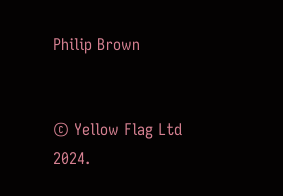Philip Brown


© Yellow Flag Ltd 2024.